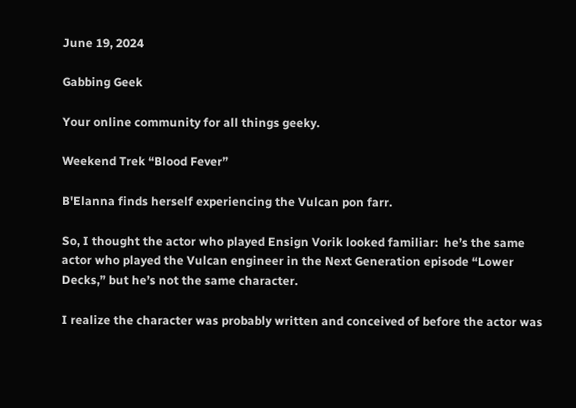June 19, 2024

Gabbing Geek

Your online community for all things geeky.

Weekend Trek “Blood Fever”

B'Elanna finds herself experiencing the Vulcan pon farr.

So, I thought the actor who played Ensign Vorik looked familiar:  he’s the same actor who played the Vulcan engineer in the Next Generation episode “Lower Decks,” but he’s not the same character.

I realize the character was probably written and conceived of before the actor was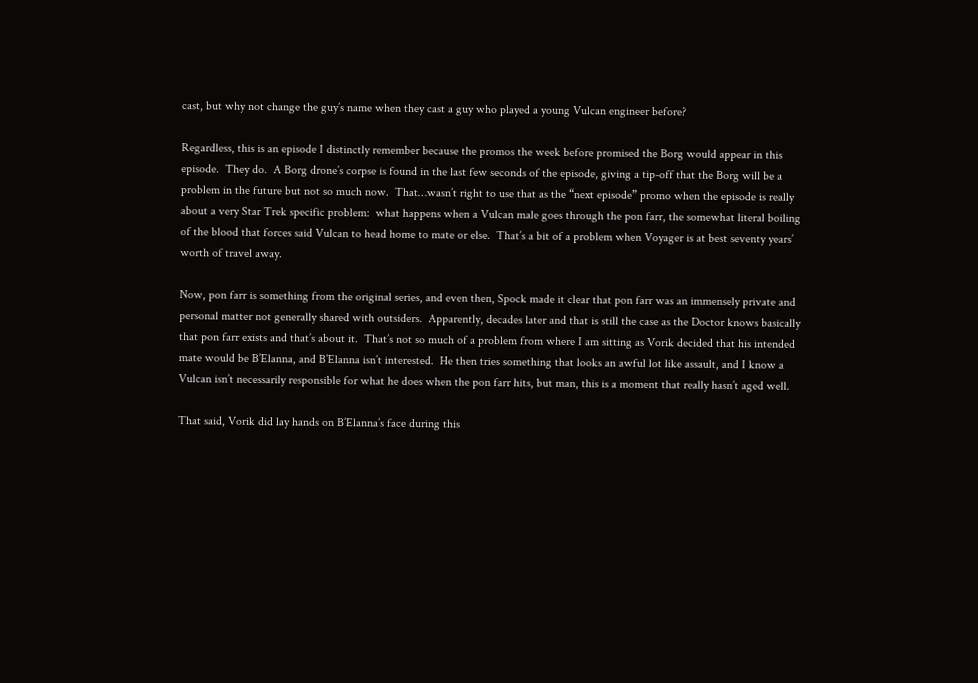cast, but why not change the guy’s name when they cast a guy who played a young Vulcan engineer before?

Regardless, this is an episode I distinctly remember because the promos the week before promised the Borg would appear in this episode.  They do.  A Borg drone’s corpse is found in the last few seconds of the episode, giving a tip-off that the Borg will be a problem in the future but not so much now.  That…wasn’t right to use that as the “next episode” promo when the episode is really about a very Star Trek specific problem:  what happens when a Vulcan male goes through the pon farr, the somewhat literal boiling of the blood that forces said Vulcan to head home to mate or else.  That’s a bit of a problem when Voyager is at best seventy years’ worth of travel away.

Now, pon farr is something from the original series, and even then, Spock made it clear that pon farr was an immensely private and personal matter not generally shared with outsiders.  Apparently, decades later and that is still the case as the Doctor knows basically that pon farr exists and that’s about it.  That’s not so much of a problem from where I am sitting as Vorik decided that his intended mate would be B’Elanna, and B’Elanna isn’t interested.  He then tries something that looks an awful lot like assault, and I know a Vulcan isn’t necessarily responsible for what he does when the pon farr hits, but man, this is a moment that really hasn’t aged well.

That said, Vorik did lay hands on B’Elanna’s face during this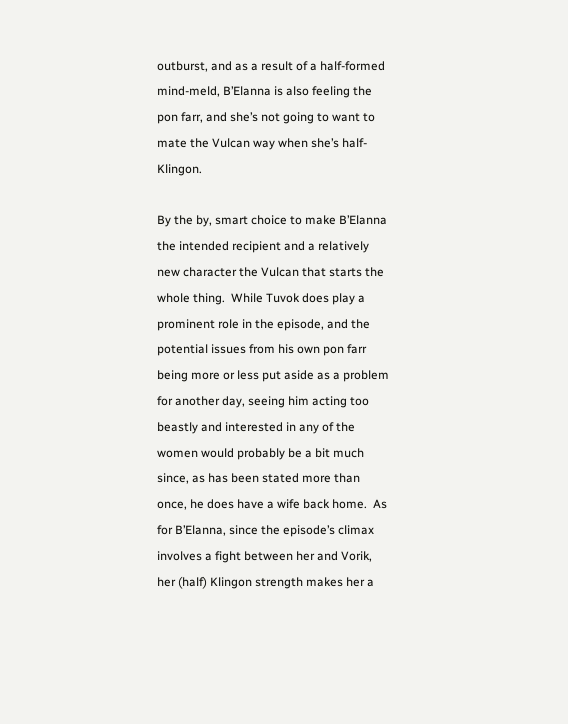outburst, and as a result of a half-formed mind-meld, B’Elanna is also feeling the pon farr, and she’s not going to want to mate the Vulcan way when she’s half-Klingon.

By the by, smart choice to make B’Elanna the intended recipient and a relatively new character the Vulcan that starts the whole thing.  While Tuvok does play a prominent role in the episode, and the potential issues from his own pon farr being more or less put aside as a problem for another day, seeing him acting too beastly and interested in any of the women would probably be a bit much since, as has been stated more than once, he does have a wife back home.  As for B’Elanna, since the episode’s climax involves a fight between her and Vorik, her (half) Klingon strength makes her a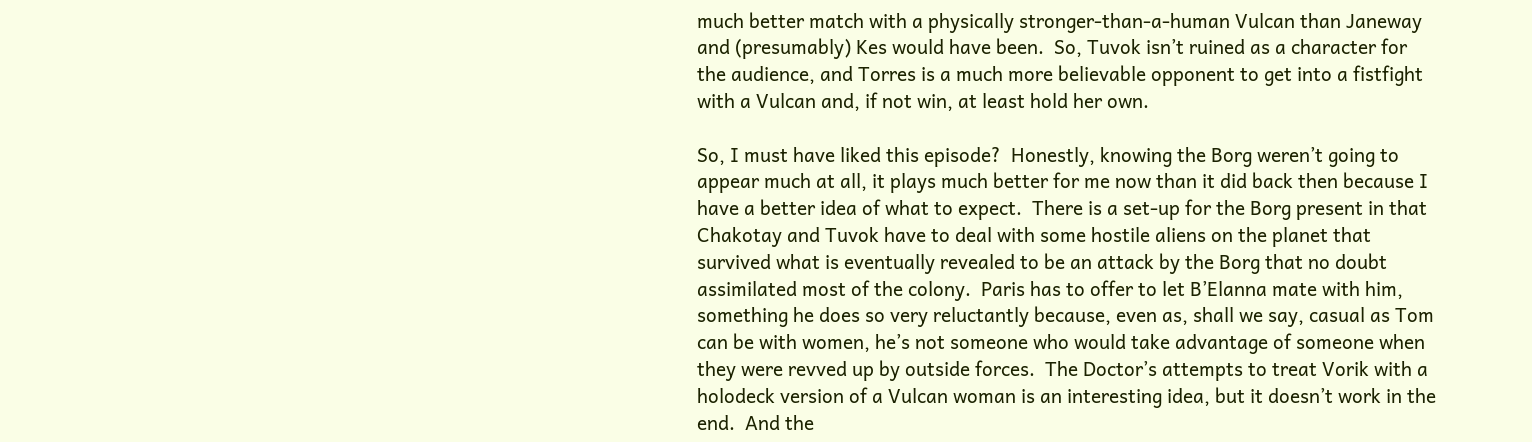much better match with a physically stronger-than-a-human Vulcan than Janeway and (presumably) Kes would have been.  So, Tuvok isn’t ruined as a character for the audience, and Torres is a much more believable opponent to get into a fistfight with a Vulcan and, if not win, at least hold her own.

So, I must have liked this episode?  Honestly, knowing the Borg weren’t going to appear much at all, it plays much better for me now than it did back then because I have a better idea of what to expect.  There is a set-up for the Borg present in that Chakotay and Tuvok have to deal with some hostile aliens on the planet that survived what is eventually revealed to be an attack by the Borg that no doubt assimilated most of the colony.  Paris has to offer to let B’Elanna mate with him, something he does so very reluctantly because, even as, shall we say, casual as Tom can be with women, he’s not someone who would take advantage of someone when they were revved up by outside forces.  The Doctor’s attempts to treat Vorik with a holodeck version of a Vulcan woman is an interesting idea, but it doesn’t work in the end.  And the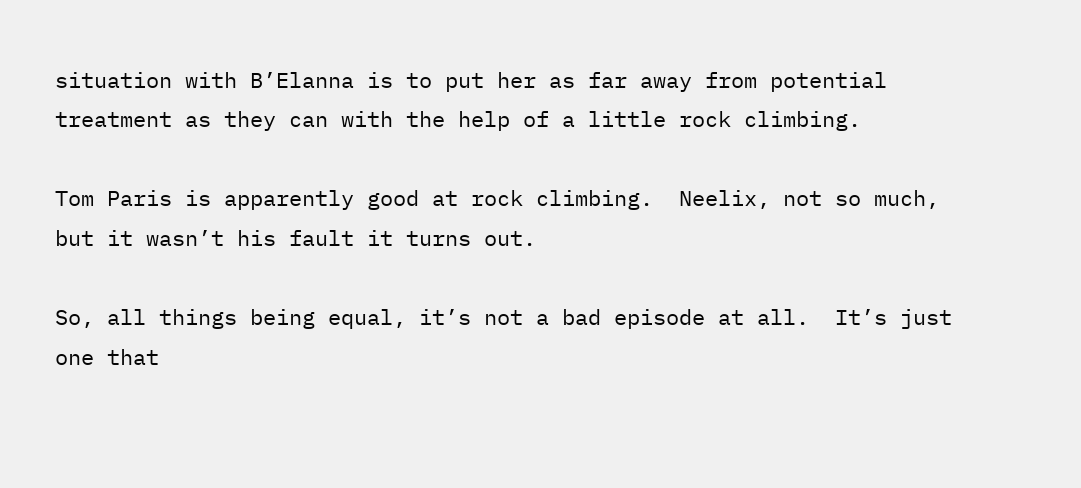situation with B’Elanna is to put her as far away from potential treatment as they can with the help of a little rock climbing.

Tom Paris is apparently good at rock climbing.  Neelix, not so much, but it wasn’t his fault it turns out.

So, all things being equal, it’s not a bad episode at all.  It’s just one that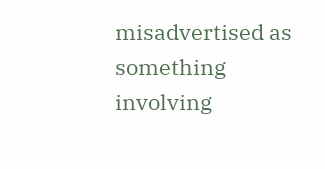misadvertised as something involving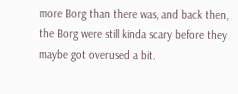more Borg than there was, and back then, the Borg were still kinda scary before they maybe got overused a bit.